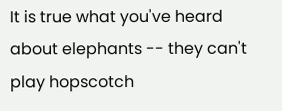It is true what you've heard about elephants -- they can't play hopscotch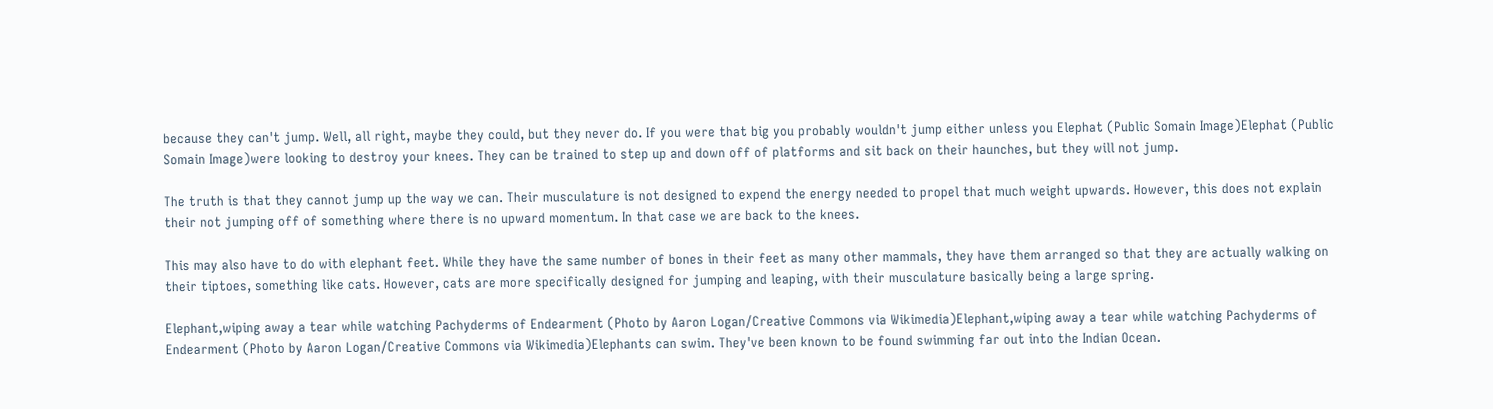because they can't jump. Well, all right, maybe they could, but they never do. If you were that big you probably wouldn't jump either unless you Elephat (Public Somain Image)Elephat (Public Somain Image)were looking to destroy your knees. They can be trained to step up and down off of platforms and sit back on their haunches, but they will not jump.

The truth is that they cannot jump up the way we can. Their musculature is not designed to expend the energy needed to propel that much weight upwards. However, this does not explain their not jumping off of something where there is no upward momentum. In that case we are back to the knees.

This may also have to do with elephant feet. While they have the same number of bones in their feet as many other mammals, they have them arranged so that they are actually walking on their tiptoes, something like cats. However, cats are more specifically designed for jumping and leaping, with their musculature basically being a large spring.

Elephant,wiping away a tear while watching Pachyderms of Endearment (Photo by Aaron Logan/Creative Commons via Wikimedia)Elephant,wiping away a tear while watching Pachyderms of Endearment (Photo by Aaron Logan/Creative Commons via Wikimedia)Elephants can swim. They've been known to be found swimming far out into the Indian Ocean.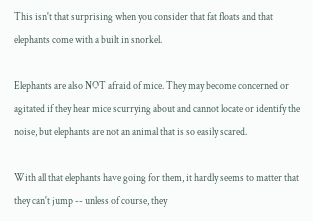This isn't that surprising when you consider that fat floats and that elephants come with a built in snorkel.

Elephants are also NOT afraid of mice. They may become concerned or agitated if they hear mice scurrying about and cannot locate or identify the noise, but elephants are not an animal that is so easily scared.

With all that elephants have going for them, it hardly seems to matter that they can't jump -- unless of course, they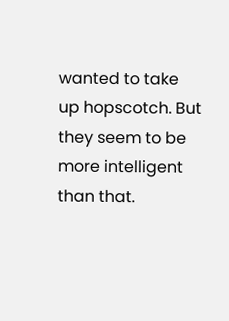wanted to take up hopscotch. But they seem to be more intelligent than that.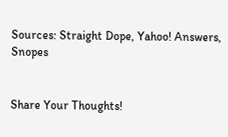Sources: Straight Dope, Yahoo! Answers, Snopes


Share Your Thoughts!